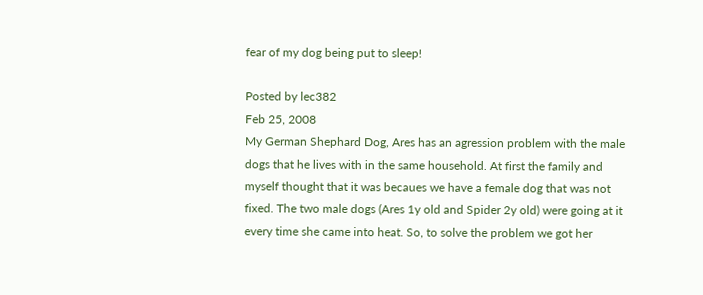fear of my dog being put to sleep!

Posted by lec382
Feb 25, 2008
My German Shephard Dog, Ares has an agression problem with the male dogs that he lives with in the same household. At first the family and myself thought that it was becaues we have a female dog that was not fixed. The two male dogs (Ares 1y old and Spider 2y old) were going at it every time she came into heat. So, to solve the problem we got her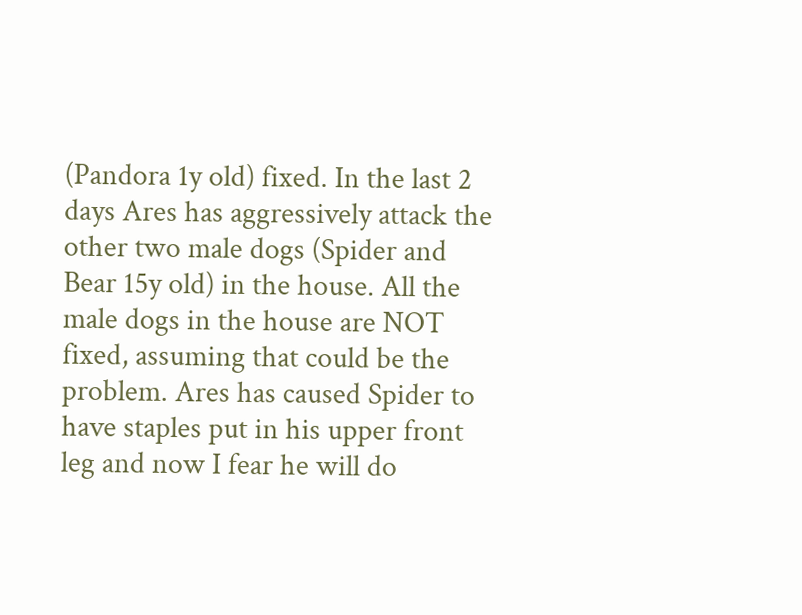(Pandora 1y old) fixed. In the last 2 days Ares has aggressively attack the other two male dogs (Spider and Bear 15y old) in the house. All the male dogs in the house are NOT fixed, assuming that could be the problem. Ares has caused Spider to have staples put in his upper front leg and now I fear he will do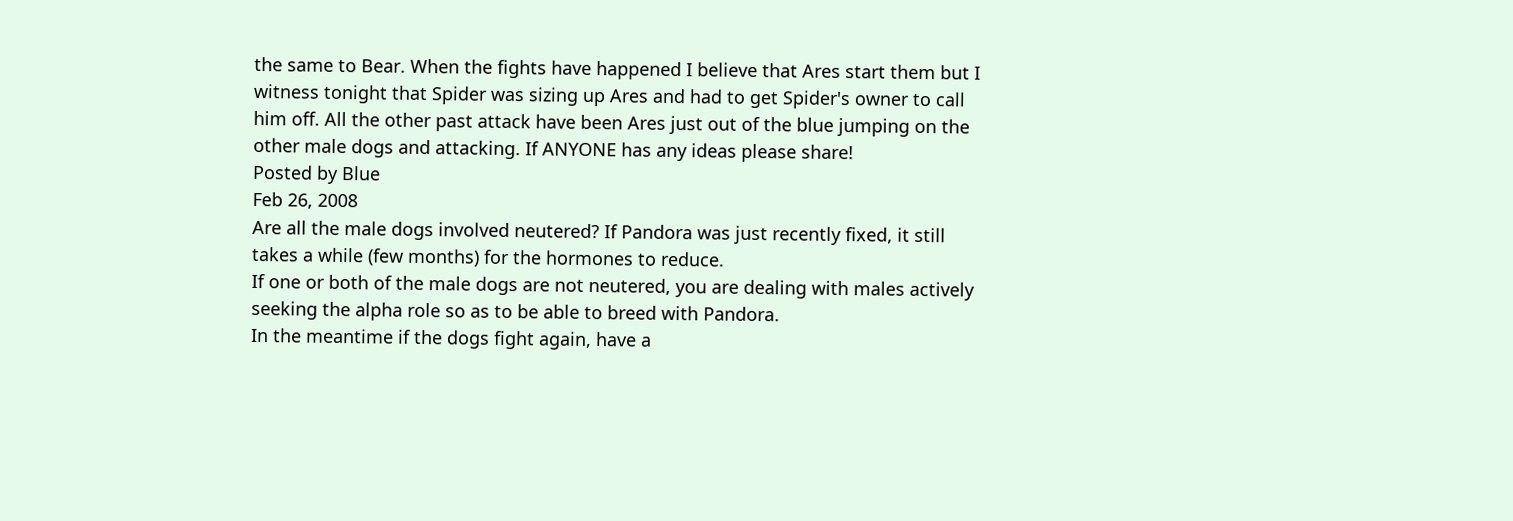the same to Bear. When the fights have happened I believe that Ares start them but I witness tonight that Spider was sizing up Ares and had to get Spider's owner to call him off. All the other past attack have been Ares just out of the blue jumping on the other male dogs and attacking. If ANYONE has any ideas please share!
Posted by Blue
Feb 26, 2008
Are all the male dogs involved neutered? If Pandora was just recently fixed, it still takes a while (few months) for the hormones to reduce.
If one or both of the male dogs are not neutered, you are dealing with males actively seeking the alpha role so as to be able to breed with Pandora.
In the meantime if the dogs fight again, have a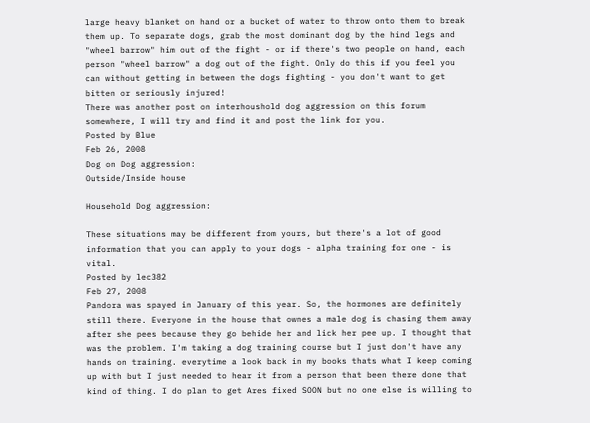large heavy blanket on hand or a bucket of water to throw onto them to break them up. To separate dogs, grab the most dominant dog by the hind legs and "wheel barrow" him out of the fight - or if there's two people on hand, each person "wheel barrow" a dog out of the fight. Only do this if you feel you can without getting in between the dogs fighting - you don't want to get bitten or seriously injured!
There was another post on interhoushold dog aggression on this forum somewhere, I will try and find it and post the link for you.
Posted by Blue
Feb 26, 2008
Dog on Dog aggression:
Outside/Inside house

Household Dog aggression:

These situations may be different from yours, but there's a lot of good information that you can apply to your dogs - alpha training for one - is vital.
Posted by lec382
Feb 27, 2008
Pandora was spayed in January of this year. So, the hormones are definitely still there. Everyone in the house that ownes a male dog is chasing them away after she pees because they go behide her and lick her pee up. I thought that was the problem. I'm taking a dog training course but I just don't have any hands on training. everytime a look back in my books thats what I keep coming up with but I just needed to hear it from a person that been there done that kind of thing. I do plan to get Ares fixed SOON but no one else is willing to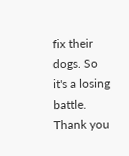fix their dogs. So it's a losing battle. Thank you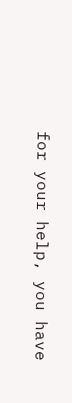for your help, you have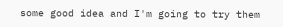some good idea and I'm going to try them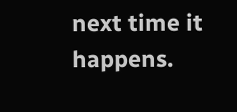next time it happens.